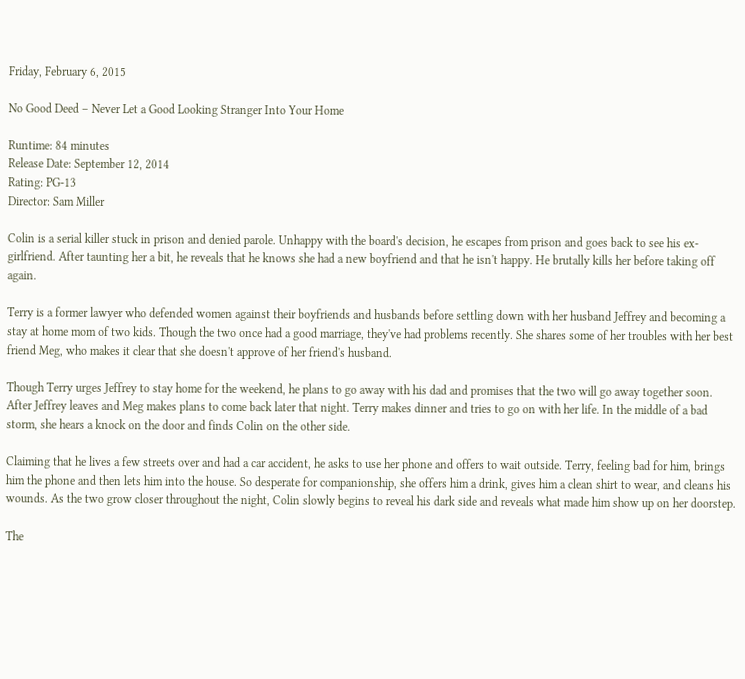Friday, February 6, 2015

No Good Deed – Never Let a Good Looking Stranger Into Your Home

Runtime: 84 minutes
Release Date: September 12, 2014
Rating: PG-13
Director: Sam Miller

Colin is a serial killer stuck in prison and denied parole. Unhappy with the board's decision, he escapes from prison and goes back to see his ex-girlfriend. After taunting her a bit, he reveals that he knows she had a new boyfriend and that he isn't happy. He brutally kills her before taking off again.

Terry is a former lawyer who defended women against their boyfriends and husbands before settling down with her husband Jeffrey and becoming a stay at home mom of two kids. Though the two once had a good marriage, they've had problems recently. She shares some of her troubles with her best friend Meg, who makes it clear that she doesn't approve of her friend's husband.

Though Terry urges Jeffrey to stay home for the weekend, he plans to go away with his dad and promises that the two will go away together soon. After Jeffrey leaves and Meg makes plans to come back later that night. Terry makes dinner and tries to go on with her life. In the middle of a bad storm, she hears a knock on the door and finds Colin on the other side.

Claiming that he lives a few streets over and had a car accident, he asks to use her phone and offers to wait outside. Terry, feeling bad for him, brings him the phone and then lets him into the house. So desperate for companionship, she offers him a drink, gives him a clean shirt to wear, and cleans his wounds. As the two grow closer throughout the night, Colin slowly begins to reveal his dark side and reveals what made him show up on her doorstep.

The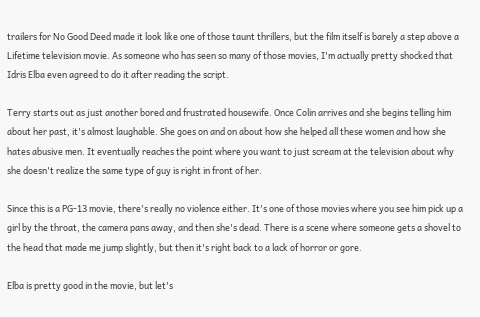trailers for No Good Deed made it look like one of those taunt thrillers, but the film itself is barely a step above a Lifetime television movie. As someone who has seen so many of those movies, I'm actually pretty shocked that Idris Elba even agreed to do it after reading the script.

Terry starts out as just another bored and frustrated housewife. Once Colin arrives and she begins telling him about her past, it's almost laughable. She goes on and on about how she helped all these women and how she hates abusive men. It eventually reaches the point where you want to just scream at the television about why she doesn't realize the same type of guy is right in front of her.

Since this is a PG-13 movie, there's really no violence either. It's one of those movies where you see him pick up a girl by the throat, the camera pans away, and then she's dead. There is a scene where someone gets a shovel to the head that made me jump slightly, but then it's right back to a lack of horror or gore.

Elba is pretty good in the movie, but let's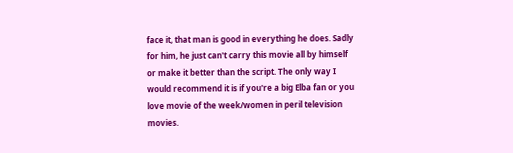face it, that man is good in everything he does. Sadly for him, he just can't carry this movie all by himself or make it better than the script. The only way I would recommend it is if you're a big Elba fan or you love movie of the week/women in peril television movies.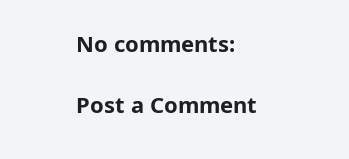No comments:

Post a Comment